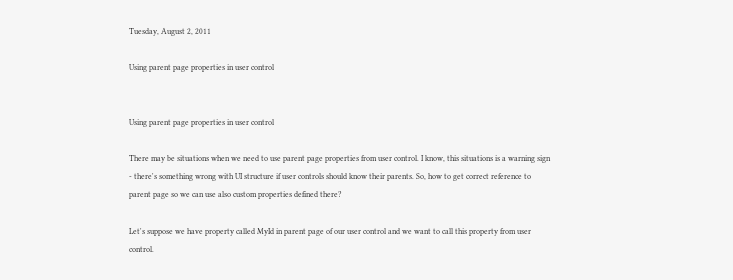Tuesday, August 2, 2011

Using parent page properties in user control


Using parent page properties in user control

There may be situations when we need to use parent page properties from user control. I know, this situations is a warning sign - there's something wrong with UI structure if user controls should know their parents. So, how to get correct reference to parent page so we can use also custom properties defined there?

Let's suppose we have property called MyId in parent page of our user control and we want to call this property from user control.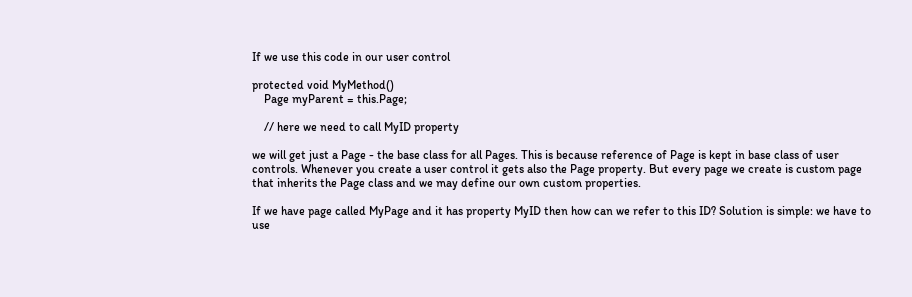If we use this code in our user control

protected void MyMethod()
    Page myParent = this.Page;

    // here we need to call MyID property

we will get just a Page - the base class for all Pages. This is because reference of Page is kept in base class of user controls. Whenever you create a user control it gets also the Page property. But every page we create is custom page that inherits the Page class and we may define our own custom properties.

If we have page called MyPage and it has property MyID then how can we refer to this ID? Solution is simple: we have to use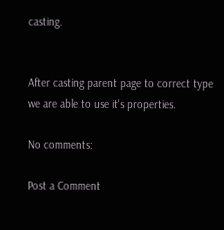casting.


After casting parent page to correct type we are able to use it's properties.

No comments:

Post a Comment